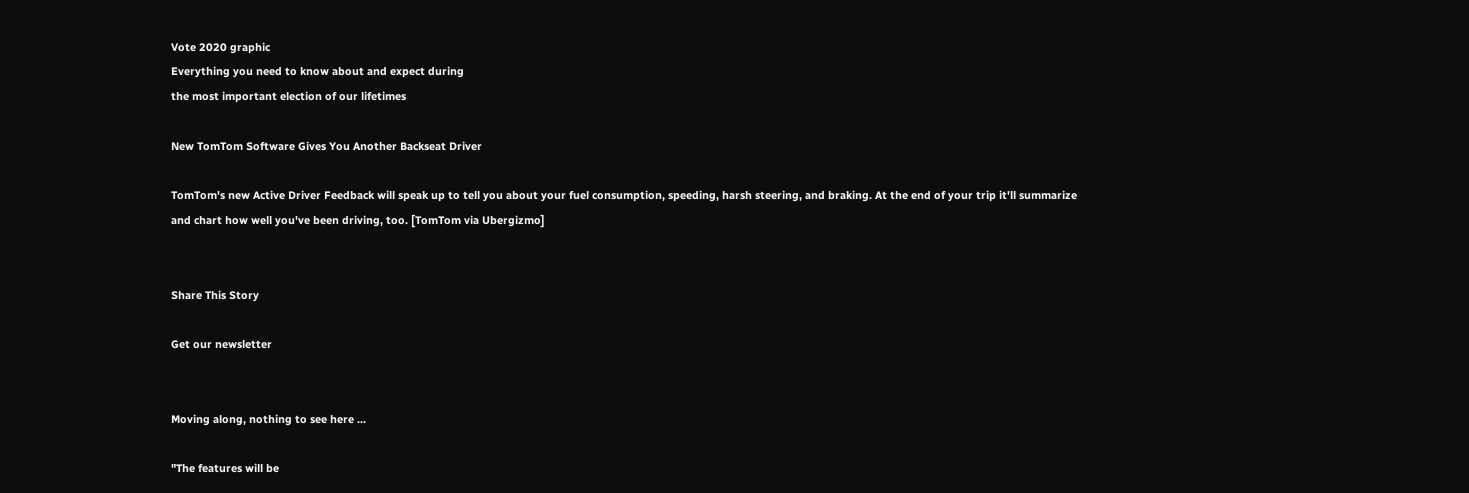Vote 2020 graphic
Everything you need to know about and expect during
the most important election of our lifetimes

New TomTom Software Gives You Another Backseat Driver

TomTom's new Active Driver Feedback will speak up to tell you about your fuel consumption, speeding, harsh steering, and braking. At the end of your trip it'll summarize and chart how well you've been driving, too. [TomTom via Ubergizmo]


Share This Story

Get our newsletter


Moving along, nothing to see here ...

"The features will be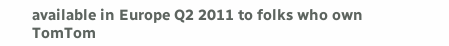available in Europe Q2 2011 to folks who own TomTom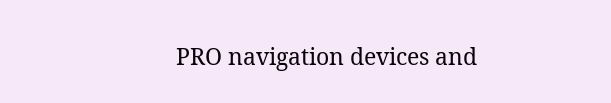PRO navigation devices and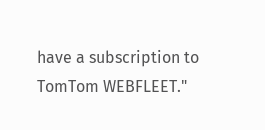have a subscription to TomTom WEBFLEET."